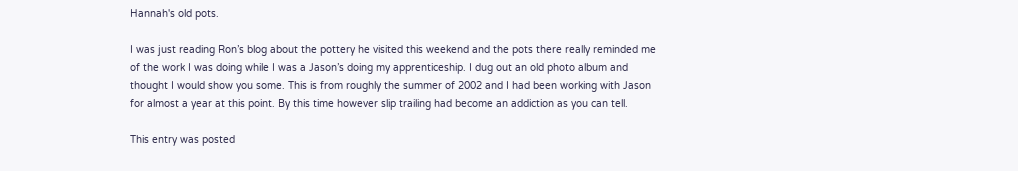Hannah's old pots.

I was just reading Ron’s blog about the pottery he visited this weekend and the pots there really reminded me of the work I was doing while I was a Jason’s doing my apprenticeship. I dug out an old photo album and thought I would show you some. This is from roughly the summer of 2002 and I had been working with Jason for almost a year at this point. By this time however slip trailing had become an addiction as you can tell.

This entry was posted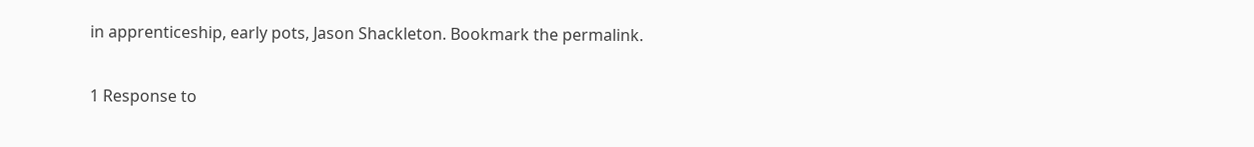in apprenticeship, early pots, Jason Shackleton. Bookmark the permalink.

1 Response to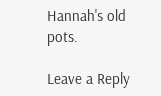Hannah's old pots.

Leave a Reply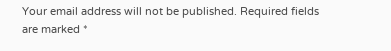Your email address will not be published. Required fields are marked *